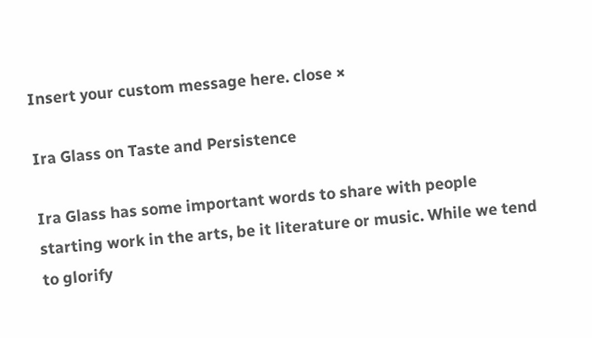Insert your custom message here. close ×

Ira Glass on Taste and Persistence

Ira Glass has some important words to share with people starting work in the arts, be it literature or music. While we tend to glorify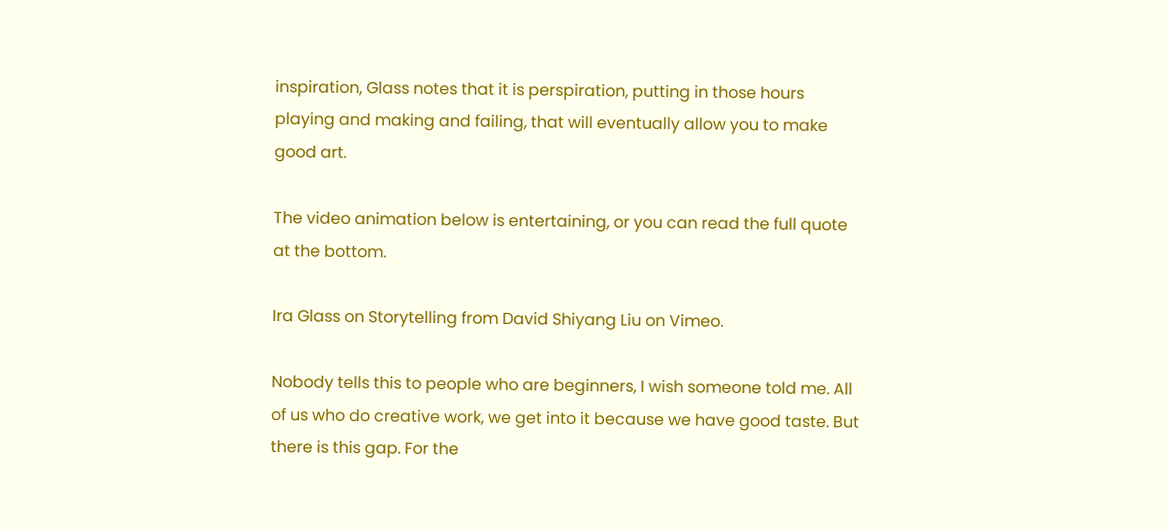inspiration, Glass notes that it is perspiration, putting in those hours playing and making and failing, that will eventually allow you to make good art.

The video animation below is entertaining, or you can read the full quote at the bottom.

Ira Glass on Storytelling from David Shiyang Liu on Vimeo.

Nobody tells this to people who are beginners, I wish someone told me. All of us who do creative work, we get into it because we have good taste. But there is this gap. For the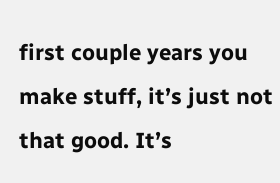first couple years you make stuff, it’s just not that good. It’s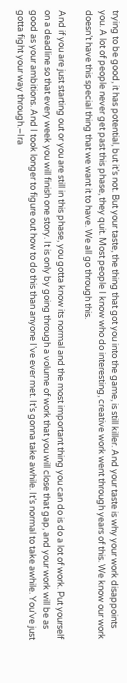trying to be good, it has potential, but it’s not. But your taste, the thing that got you into the game, is still killer. And your taste is why your work disappoints you. A lot of people never get past this phase, they quit. Most people I know who do interesting, creative work went through years of this. We know our work doesn’t have this special thing that we want it to have. We all go through this.

And if you are just starting out or you are still in this phase, you gotta know its normal and the most important thing you can do is do a lot of work. Put yourself on a deadline so that every week you will finish one story. It is only by going through a volume of work that you will close that gap, and your work will be as good as your ambitions. And I took longer to figure out how to do this than anyone I’ve ever met. It’s gonna take awhile. It’s normal to take awhile. You’ve just gotta fight your way through.–Ira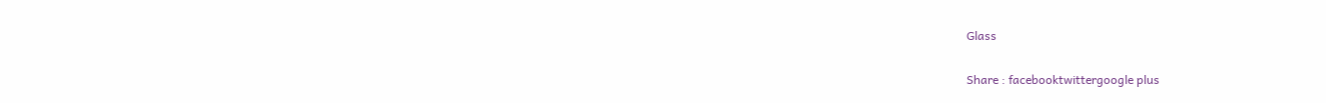Glass

Share : facebooktwittergoogle plus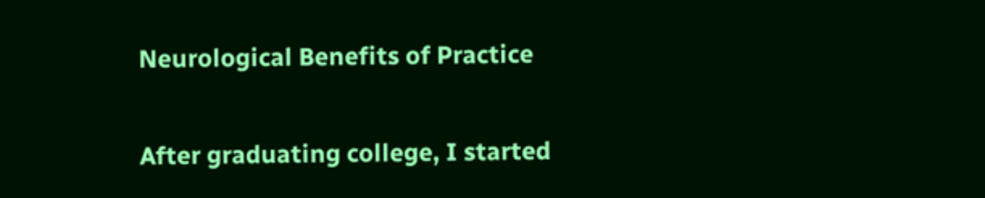Neurological Benefits of Practice


After graduating college, I started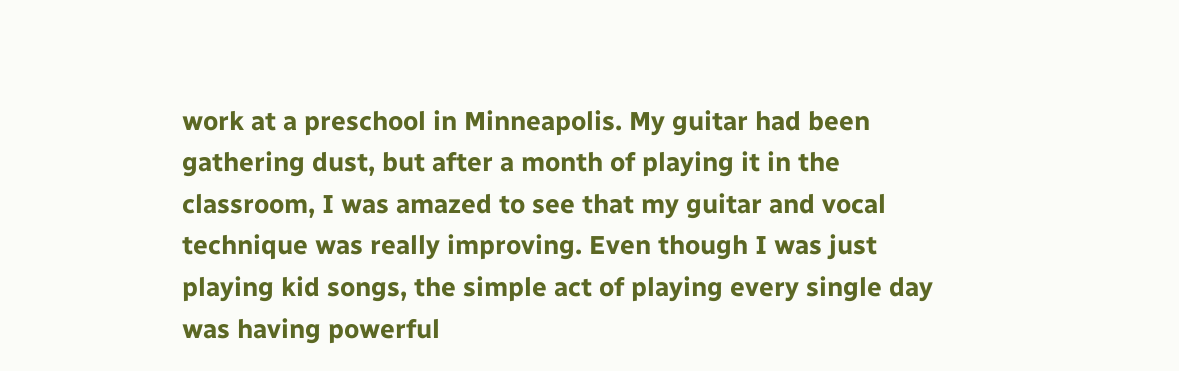work at a preschool in Minneapolis. My guitar had been gathering dust, but after a month of playing it in the classroom, I was amazed to see that my guitar and vocal technique was really improving. Even though I was just playing kid songs, the simple act of playing every single day was having powerful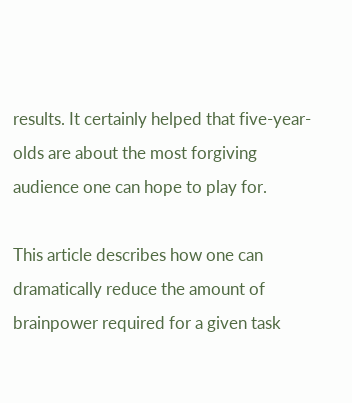results. It certainly helped that five-year-olds are about the most forgiving audience one can hope to play for.

This article describes how one can dramatically reduce the amount of brainpower required for a given task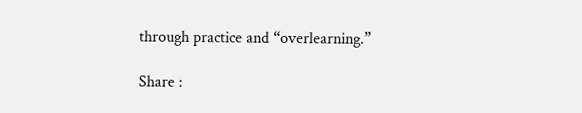through practice and “overlearning.”

Share :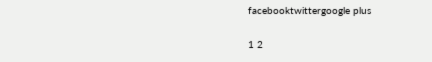facebooktwittergoogle plus

1 2